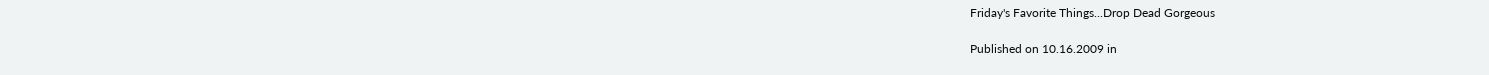Friday's Favorite Things...Drop Dead Gorgeous

Published on 10.16.2009 in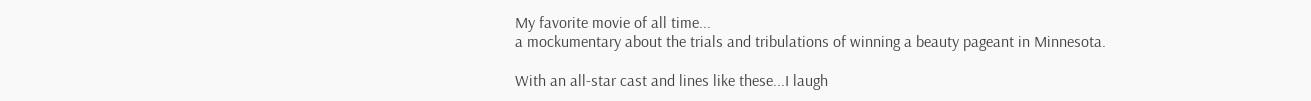My favorite movie of all time...
a mockumentary about the trials and tribulations of winning a beauty pageant in Minnesota.

With an all-star cast and lines like these...I laugh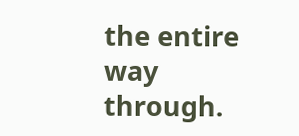the entire way through.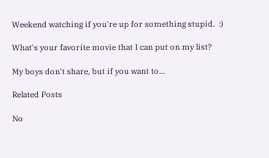Weekend watching if you're up for something stupid.  :)

What's your favorite movie that I can put on my list?

My boys don't share, but if you want to...

Related Posts

No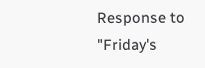Response to "Friday's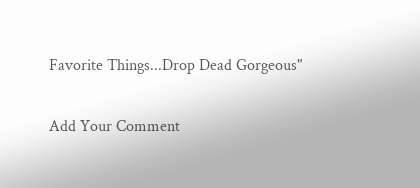Favorite Things...Drop Dead Gorgeous"

Add Your Comment